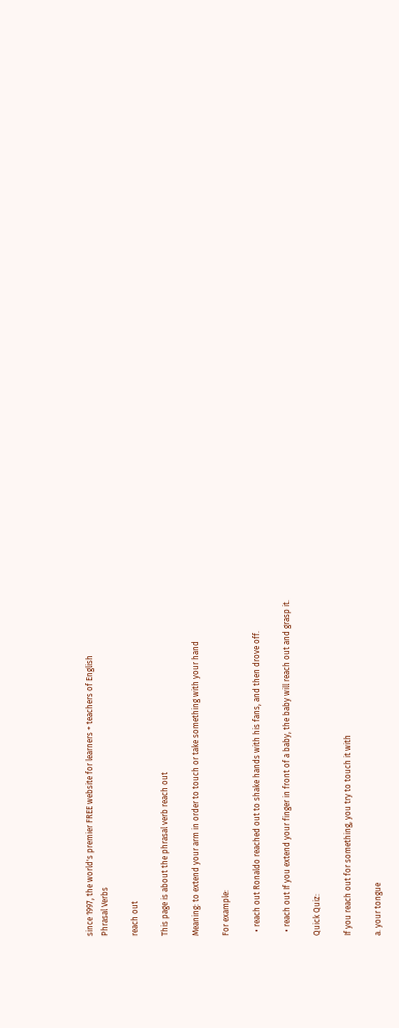since 1997, the world's premier FREE website for learners + teachers of English
Phrasal Verbs

reach out

This page is about the phrasal verb reach out

Meaning: to extend your arm in order to touch or take something with your hand

For example:

  • reach out Ronaldo reached out to shake hands with his fans, and then drove off.

  • reach out If you extend your finger in front of a baby, the baby will reach out and grasp it.

Quick Quiz:

If you reach out for something, you try to touch it with

a. your tongue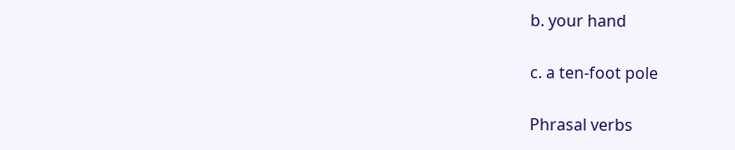b. your hand

c. a ten-foot pole

Phrasal verbs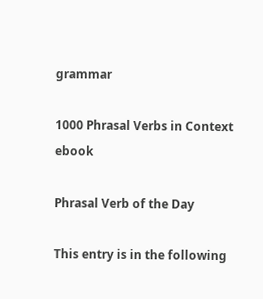grammar

1000 Phrasal Verbs in Context ebook

Phrasal Verb of the Day

This entry is in the following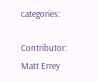categories:

Contributor: Matt Errey